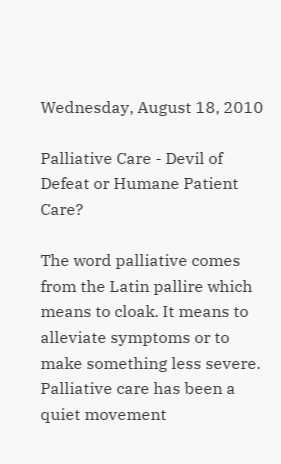Wednesday, August 18, 2010

Palliative Care - Devil of Defeat or Humane Patient Care?

The word palliative comes from the Latin pallire which means to cloak. It means to alleviate symptoms or to make something less severe. Palliative care has been a quiet movement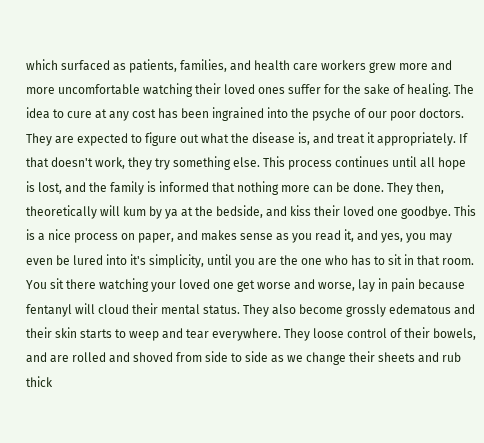which surfaced as patients, families, and health care workers grew more and more uncomfortable watching their loved ones suffer for the sake of healing. The idea to cure at any cost has been ingrained into the psyche of our poor doctors. They are expected to figure out what the disease is, and treat it appropriately. If that doesn't work, they try something else. This process continues until all hope is lost, and the family is informed that nothing more can be done. They then, theoretically will kum by ya at the bedside, and kiss their loved one goodbye. This is a nice process on paper, and makes sense as you read it, and yes, you may even be lured into it's simplicity, until you are the one who has to sit in that room. You sit there watching your loved one get worse and worse, lay in pain because fentanyl will cloud their mental status. They also become grossly edematous and their skin starts to weep and tear everywhere. They loose control of their bowels, and are rolled and shoved from side to side as we change their sheets and rub thick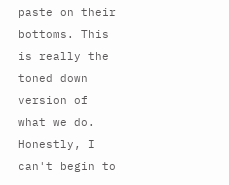paste on their bottoms. This is really the toned down version of what we do. Honestly, I can't begin to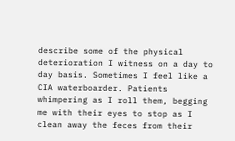describe some of the physical deterioration I witness on a day to day basis. Sometimes I feel like a CIA waterboarder. Patients whimpering as I roll them, begging me with their eyes to stop as I clean away the feces from their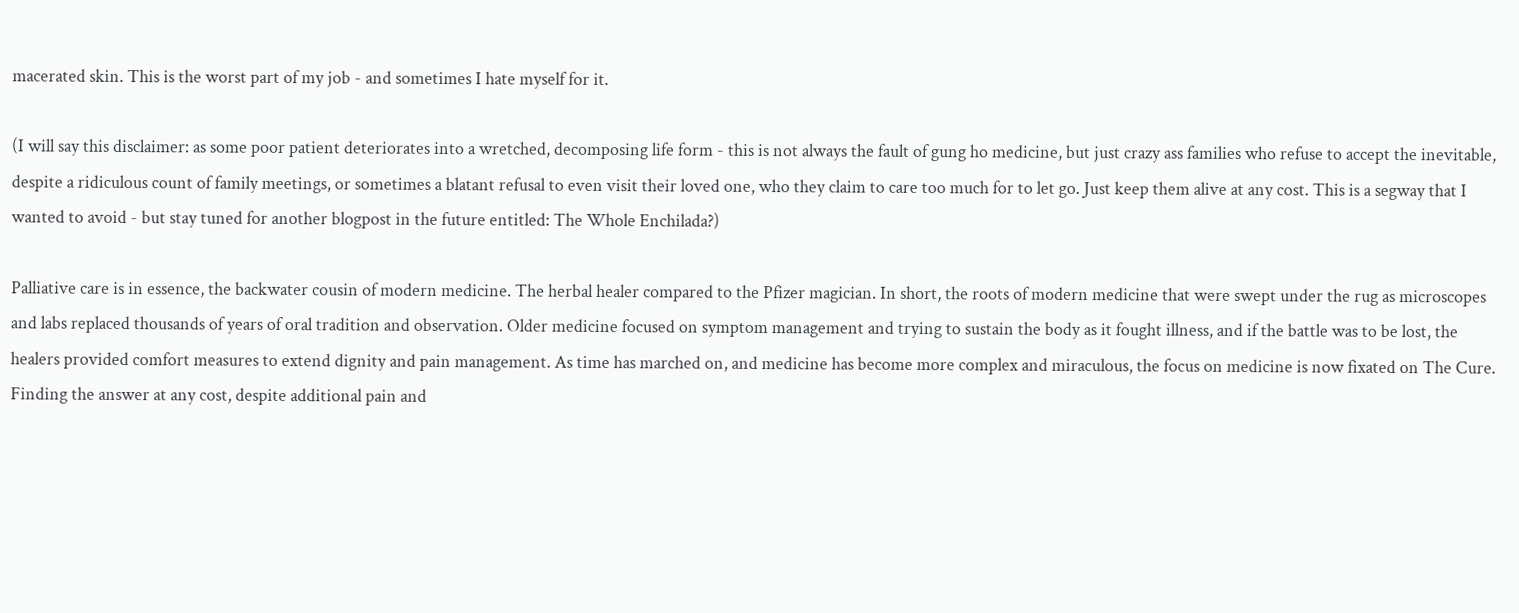macerated skin. This is the worst part of my job - and sometimes I hate myself for it.

(I will say this disclaimer: as some poor patient deteriorates into a wretched, decomposing life form - this is not always the fault of gung ho medicine, but just crazy ass families who refuse to accept the inevitable, despite a ridiculous count of family meetings, or sometimes a blatant refusal to even visit their loved one, who they claim to care too much for to let go. Just keep them alive at any cost. This is a segway that I wanted to avoid - but stay tuned for another blogpost in the future entitled: The Whole Enchilada?)

Palliative care is in essence, the backwater cousin of modern medicine. The herbal healer compared to the Pfizer magician. In short, the roots of modern medicine that were swept under the rug as microscopes and labs replaced thousands of years of oral tradition and observation. Older medicine focused on symptom management and trying to sustain the body as it fought illness, and if the battle was to be lost, the healers provided comfort measures to extend dignity and pain management. As time has marched on, and medicine has become more complex and miraculous, the focus on medicine is now fixated on The Cure. Finding the answer at any cost, despite additional pain and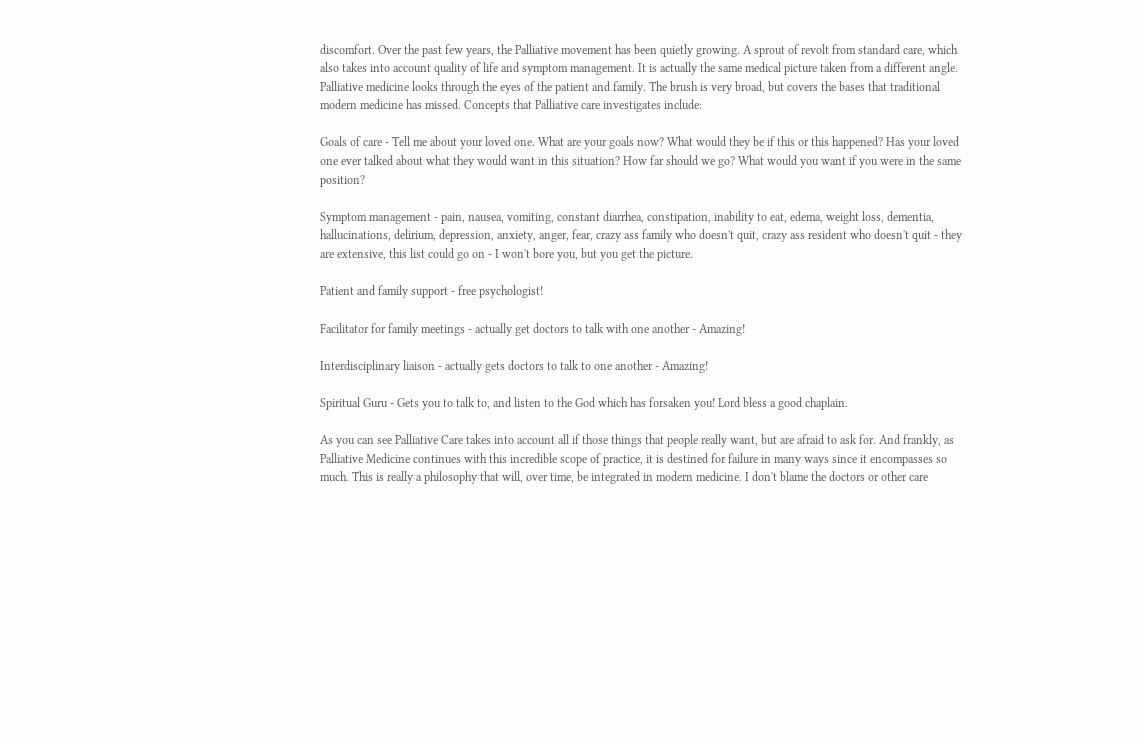discomfort. Over the past few years, the Palliative movement has been quietly growing. A sprout of revolt from standard care, which also takes into account quality of life and symptom management. It is actually the same medical picture taken from a different angle. Palliative medicine looks through the eyes of the patient and family. The brush is very broad, but covers the bases that traditional modern medicine has missed. Concepts that Palliative care investigates include:

Goals of care - Tell me about your loved one. What are your goals now? What would they be if this or this happened? Has your loved one ever talked about what they would want in this situation? How far should we go? What would you want if you were in the same position?

Symptom management - pain, nausea, vomiting, constant diarrhea, constipation, inability to eat, edema, weight loss, dementia, hallucinations, delirium, depression, anxiety, anger, fear, crazy ass family who doesn't quit, crazy ass resident who doesn't quit - they are extensive, this list could go on - I won't bore you, but you get the picture.

Patient and family support - free psychologist!

Facilitator for family meetings - actually get doctors to talk with one another - Amazing!

Interdisciplinary liaison - actually gets doctors to talk to one another - Amazing!

Spiritual Guru - Gets you to talk to, and listen to the God which has forsaken you! Lord bless a good chaplain.

As you can see Palliative Care takes into account all if those things that people really want, but are afraid to ask for. And frankly, as Palliative Medicine continues with this incredible scope of practice, it is destined for failure in many ways since it encompasses so much. This is really a philosophy that will, over time, be integrated in modern medicine. I don't blame the doctors or other care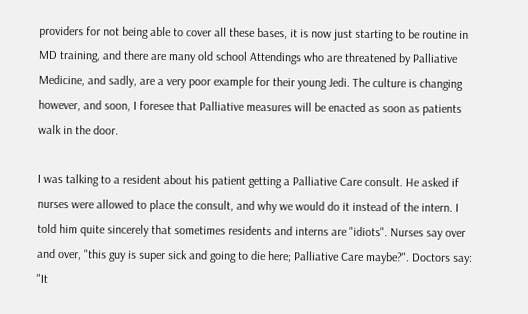providers for not being able to cover all these bases, it is now just starting to be routine in MD training, and there are many old school Attendings who are threatened by Palliative Medicine, and sadly, are a very poor example for their young Jedi. The culture is changing however, and soon, I foresee that Palliative measures will be enacted as soon as patients walk in the door.

I was talking to a resident about his patient getting a Palliative Care consult. He asked if nurses were allowed to place the consult, and why we would do it instead of the intern. I told him quite sincerely that sometimes residents and interns are "idiots". Nurses say over and over, "this guy is super sick and going to die here; Palliative Care maybe?". Doctors say: "It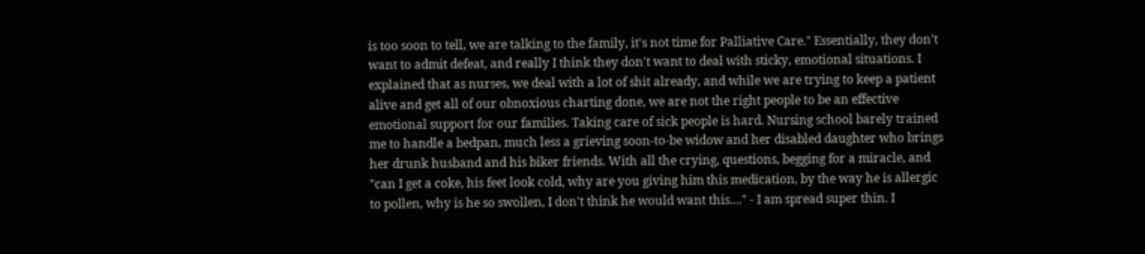is too soon to tell, we are talking to the family, it's not time for Palliative Care." Essentially, they don't want to admit defeat, and really I think they don't want to deal with sticky, emotional situations. I explained that as nurses, we deal with a lot of shit already, and while we are trying to keep a patient alive and get all of our obnoxious charting done, we are not the right people to be an effective emotional support for our families. Taking care of sick people is hard. Nursing school barely trained me to handle a bedpan, much less a grieving soon-to-be widow and her disabled daughter who brings her drunk husband and his biker friends. With all the crying, questions, begging for a miracle, and "can I get a coke, his feet look cold, why are you giving him this medication, by the way he is allergic to pollen, why is he so swollen, I don't think he would want this...." - I am spread super thin. I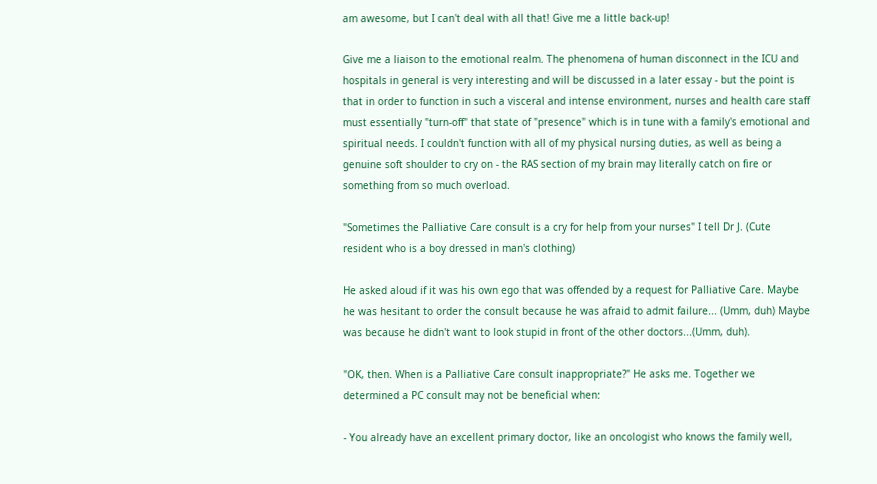am awesome, but I can't deal with all that! Give me a little back-up!

Give me a liaison to the emotional realm. The phenomena of human disconnect in the ICU and hospitals in general is very interesting and will be discussed in a later essay - but the point is that in order to function in such a visceral and intense environment, nurses and health care staff must essentially "turn-off" that state of "presence" which is in tune with a family's emotional and spiritual needs. I couldn't function with all of my physical nursing duties, as well as being a genuine soft shoulder to cry on - the RAS section of my brain may literally catch on fire or something from so much overload.

"Sometimes the Palliative Care consult is a cry for help from your nurses" I tell Dr J. (Cute resident who is a boy dressed in man's clothing)

He asked aloud if it was his own ego that was offended by a request for Palliative Care. Maybe he was hesitant to order the consult because he was afraid to admit failure... (Umm, duh) Maybe was because he didn't want to look stupid in front of the other doctors...(Umm, duh).

"OK, then. When is a Palliative Care consult inappropriate?" He asks me. Together we determined a PC consult may not be beneficial when:

- You already have an excellent primary doctor, like an oncologist who knows the family well,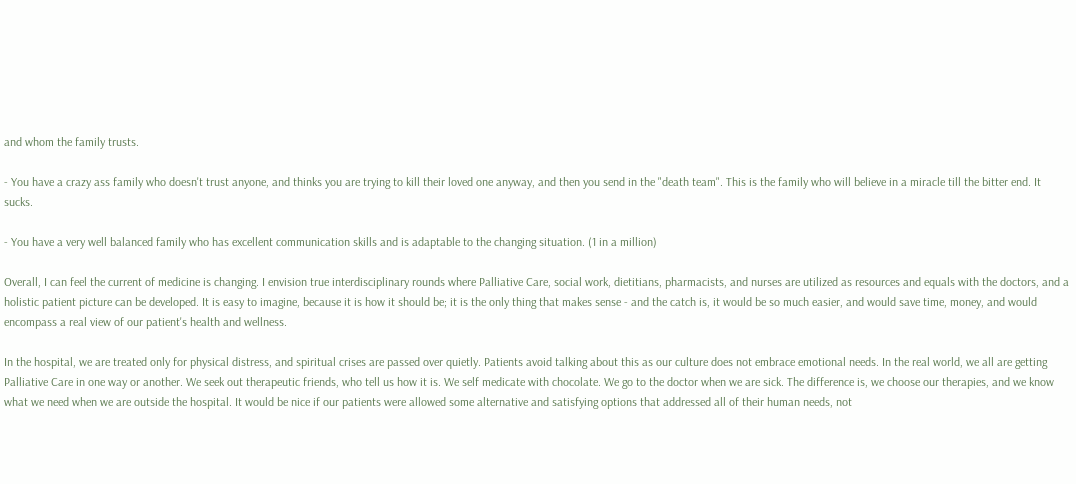and whom the family trusts.

- You have a crazy ass family who doesn't trust anyone, and thinks you are trying to kill their loved one anyway, and then you send in the "death team". This is the family who will believe in a miracle till the bitter end. It sucks.

- You have a very well balanced family who has excellent communication skills and is adaptable to the changing situation. (1 in a million)

Overall, I can feel the current of medicine is changing. I envision true interdisciplinary rounds where Palliative Care, social work, dietitians, pharmacists, and nurses are utilized as resources and equals with the doctors, and a holistic patient picture can be developed. It is easy to imagine, because it is how it should be; it is the only thing that makes sense - and the catch is, it would be so much easier, and would save time, money, and would encompass a real view of our patient's health and wellness.

In the hospital, we are treated only for physical distress, and spiritual crises are passed over quietly. Patients avoid talking about this as our culture does not embrace emotional needs. In the real world, we all are getting Palliative Care in one way or another. We seek out therapeutic friends, who tell us how it is. We self medicate with chocolate. We go to the doctor when we are sick. The difference is, we choose our therapies, and we know what we need when we are outside the hospital. It would be nice if our patients were allowed some alternative and satisfying options that addressed all of their human needs, not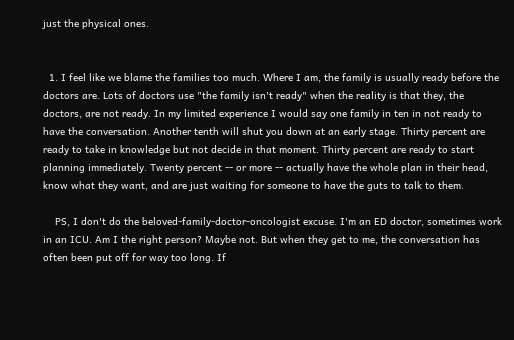just the physical ones.


  1. I feel like we blame the families too much. Where I am, the family is usually ready before the doctors are. Lots of doctors use "the family isn't ready" when the reality is that they, the doctors, are not ready. In my limited experience I would say one family in ten in not ready to have the conversation. Another tenth will shut you down at an early stage. Thirty percent are ready to take in knowledge but not decide in that moment. Thirty percent are ready to start planning immediately. Twenty percent -- or more -- actually have the whole plan in their head, know what they want, and are just waiting for someone to have the guts to talk to them.

    PS, I don't do the beloved-family-doctor-oncologist excuse. I'm an ED doctor, sometimes work in an ICU. Am I the right person? Maybe not. But when they get to me, the conversation has often been put off for way too long. If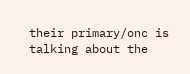their primary/onc is talking about the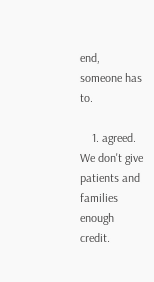end, someone has to.

    1. agreed. We don't give patients and families enough credit.